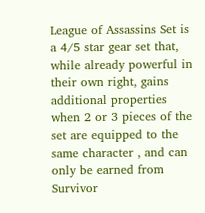League of Assassins Set is a 4/5 star gear set that, while already powerful in their own right, gains additional properties when 2 or 3 pieces of the set are equipped to the same character , and can only be earned from Survivor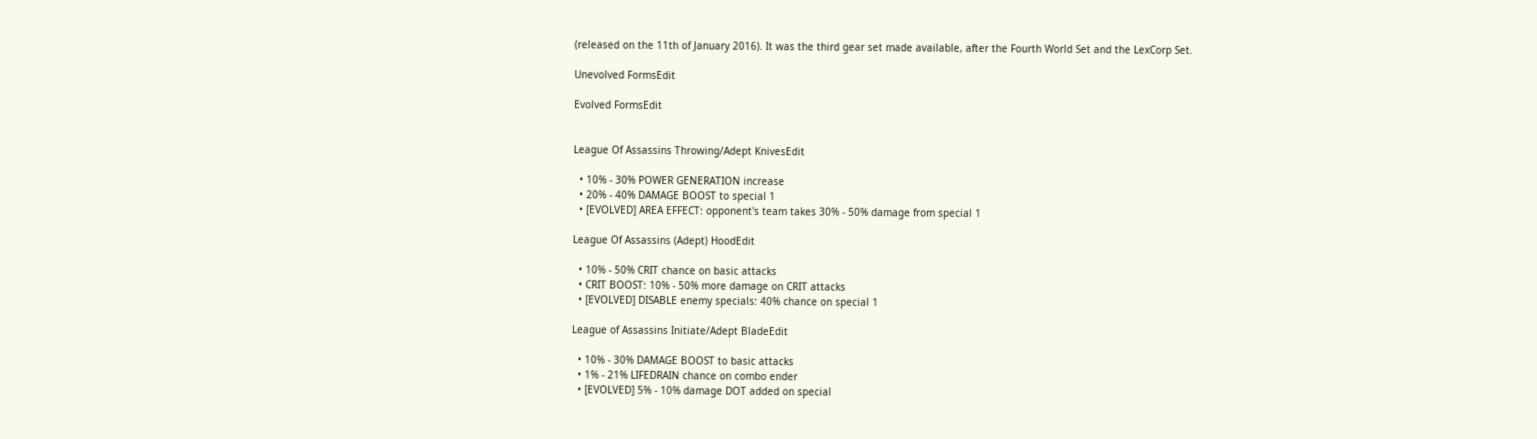(released on the 11th of January 2016). It was the third gear set made available, after the Fourth World Set and the LexCorp Set.

Unevolved FormsEdit

Evolved FormsEdit


League Of Assassins Throwing/Adept KnivesEdit

  • 10% - 30% POWER GENERATION increase
  • 20% - 40% DAMAGE BOOST to special 1
  • [EVOLVED] AREA EFFECT: opponent's team takes 30% - 50% damage from special 1

League Of Assassins (Adept) HoodEdit

  • 10% - 50% CRIT chance on basic attacks
  • CRIT BOOST: 10% - 50% more damage on CRIT attacks
  • [EVOLVED] DISABLE enemy specials: 40% chance on special 1

League of Assassins Initiate/Adept BladeEdit

  • 10% - 30% DAMAGE BOOST to basic attacks
  • 1% - 21% LIFEDRAIN chance on combo ender
  • [EVOLVED] 5% - 10% damage DOT added on special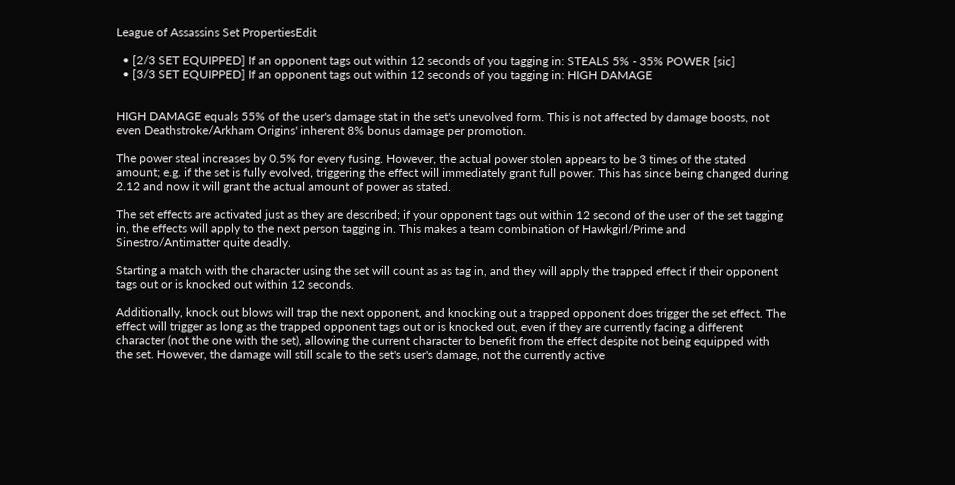League of Assassins Set PropertiesEdit

  • [2/3 SET EQUIPPED] If an opponent tags out within 12 seconds of you tagging in: STEALS 5% - 35% POWER [sic]
  • [3/3 SET EQUIPPED] If an opponent tags out within 12 seconds of you tagging in: HIGH DAMAGE


HIGH DAMAGE equals 55% of the user's damage stat in the set's unevolved form. This is not affected by damage boosts, not even Deathstroke/Arkham Origins' inherent 8% bonus damage per promotion.

The power steal increases by 0.5% for every fusing. However, the actual power stolen appears to be 3 times of the stated amount; e.g. if the set is fully evolved, triggering the effect will immediately grant full power. This has since being changed during 2.12 and now it will grant the actual amount of power as stated.

The set effects are activated just as they are described; if your opponent tags out within 12 second of the user of the set tagging in, the effects will apply to the next person tagging in. This makes a team combination of Hawkgirl/Prime and Sinestro/Antimatter quite deadly.

Starting a match with the character using the set will count as as tag in, and they will apply the trapped effect if their opponent tags out or is knocked out within 12 seconds.

Additionally, knock out blows will trap the next opponent, and knocking out a trapped opponent does trigger the set effect. The effect will trigger as long as the trapped opponent tags out or is knocked out, even if they are currently facing a different character (not the one with the set), allowing the current character to benefit from the effect despite not being equipped with the set. However, the damage will still scale to the set's user's damage, not the currently active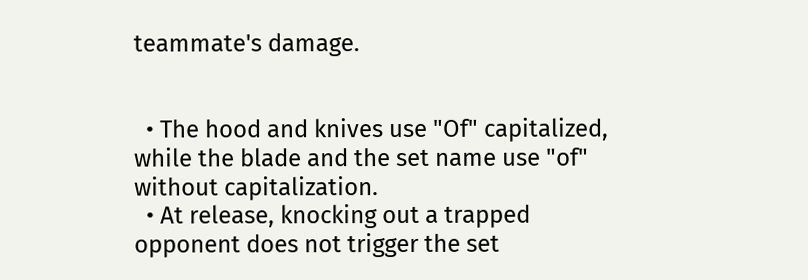teammate's damage.


  • The hood and knives use "Of" capitalized, while the blade and the set name use "of" without capitalization.
  • At release, knocking out a trapped opponent does not trigger the set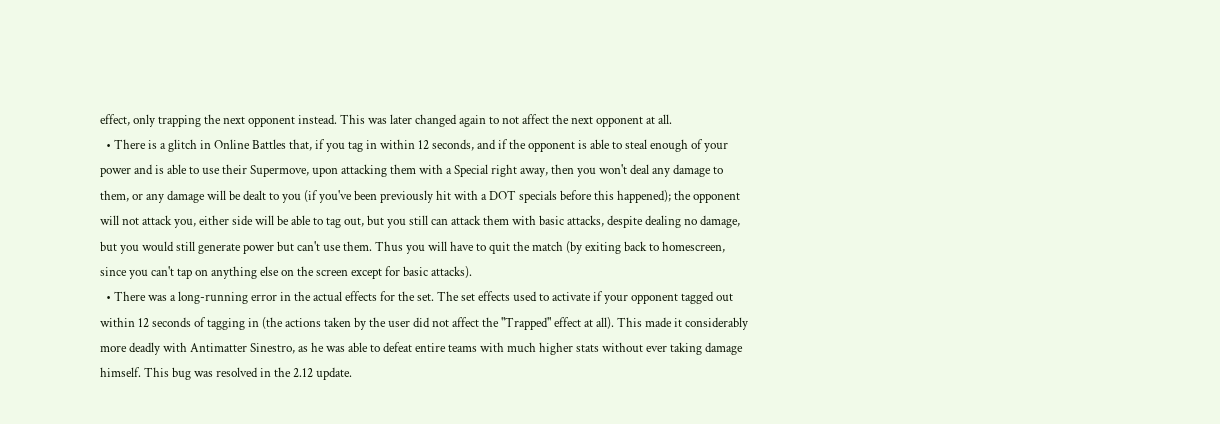effect, only trapping the next opponent instead. This was later changed again to not affect the next opponent at all.
  • There is a glitch in Online Battles that, if you tag in within 12 seconds, and if the opponent is able to steal enough of your power and is able to use their Supermove, upon attacking them with a Special right away, then you won't deal any damage to them, or any damage will be dealt to you (if you've been previously hit with a DOT specials before this happened); the opponent will not attack you, either side will be able to tag out, but you still can attack them with basic attacks, despite dealing no damage, but you would still generate power but can't use them. Thus you will have to quit the match (by exiting back to homescreen, since you can't tap on anything else on the screen except for basic attacks).
  • There was a long-running error in the actual effects for the set. The set effects used to activate if your opponent tagged out within 12 seconds of tagging in (the actions taken by the user did not affect the "Trapped" effect at all). This made it considerably more deadly with Antimatter Sinestro, as he was able to defeat entire teams with much higher stats without ever taking damage himself. This bug was resolved in the 2.12 update.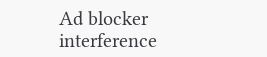Ad blocker interference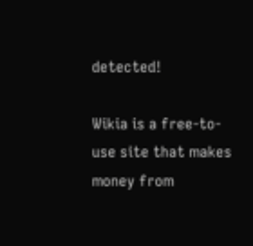detected!

Wikia is a free-to-use site that makes money from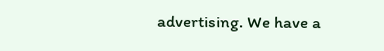advertising. We have a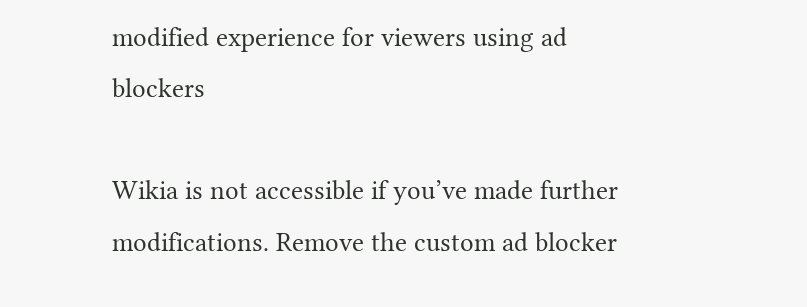modified experience for viewers using ad blockers

Wikia is not accessible if you’ve made further modifications. Remove the custom ad blocker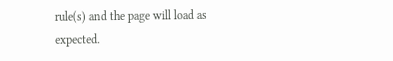rule(s) and the page will load as expected.